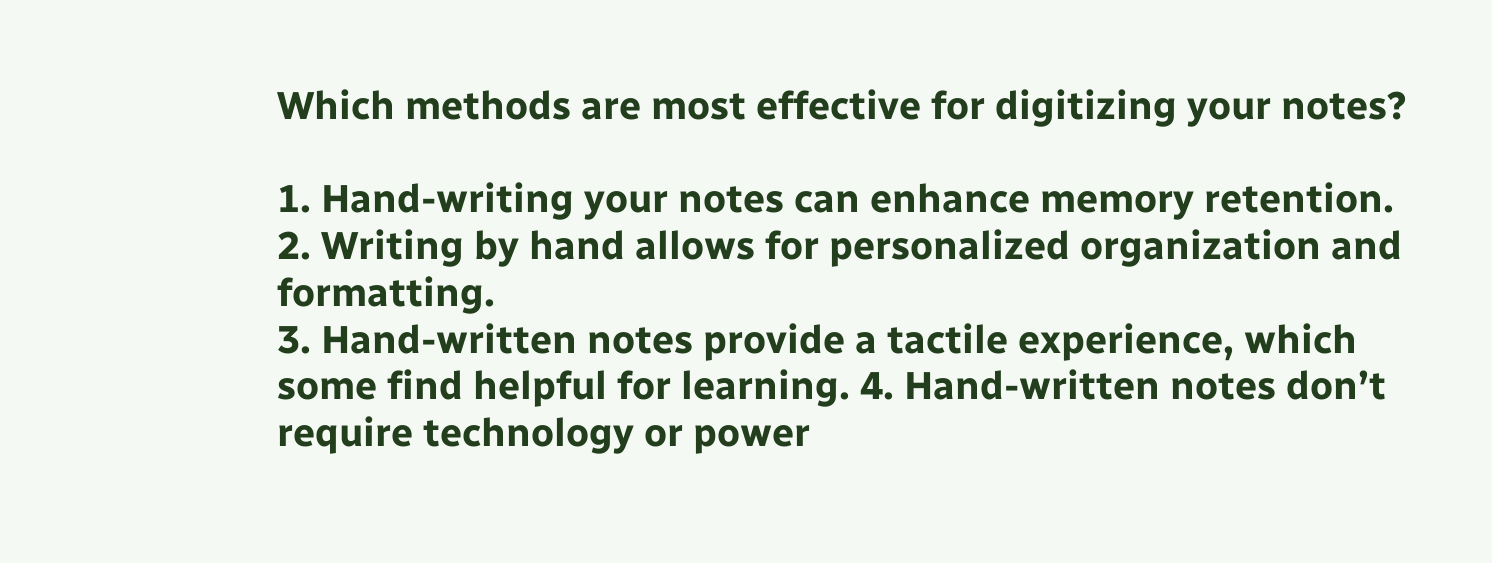Which methods are most effective for digitizing your notes?

1. Hand-writing your notes can enhance memory retention.
2. Writing by hand allows for personalized organization and formatting.
3. Hand-written notes provide a tactile experience, which some find helpful for learning. 4. Hand-written notes don’t require technology or power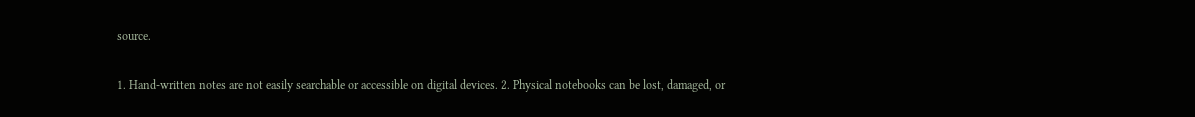source.

1. Hand-written notes are not easily searchable or accessible on digital devices. 2. Physical notebooks can be lost, damaged, or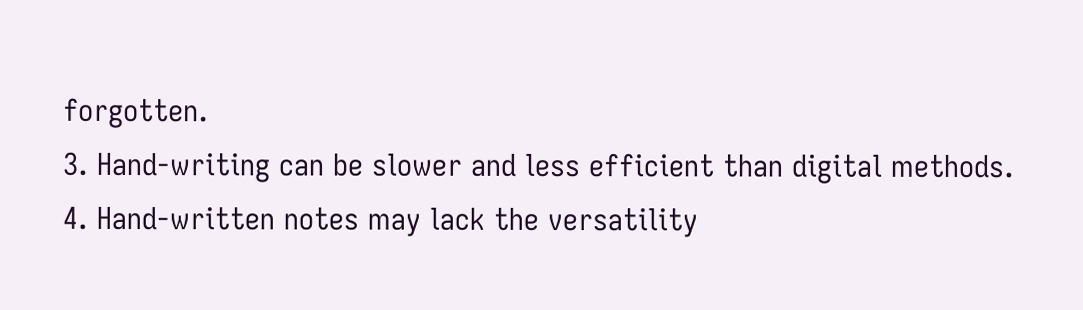forgotten.
3. Hand-writing can be slower and less efficient than digital methods.
4. Hand-written notes may lack the versatility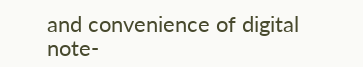and convenience of digital note-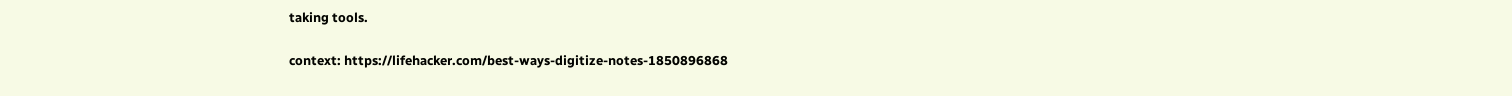taking tools.

context: https://lifehacker.com/best-ways-digitize-notes-1850896868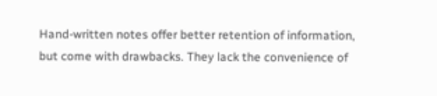Hand-written notes offer better retention of information, but come with drawbacks. They lack the convenience of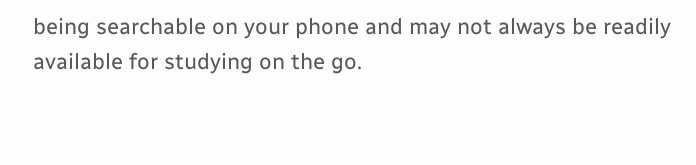being searchable on your phone and may not always be readily available for studying on the go.